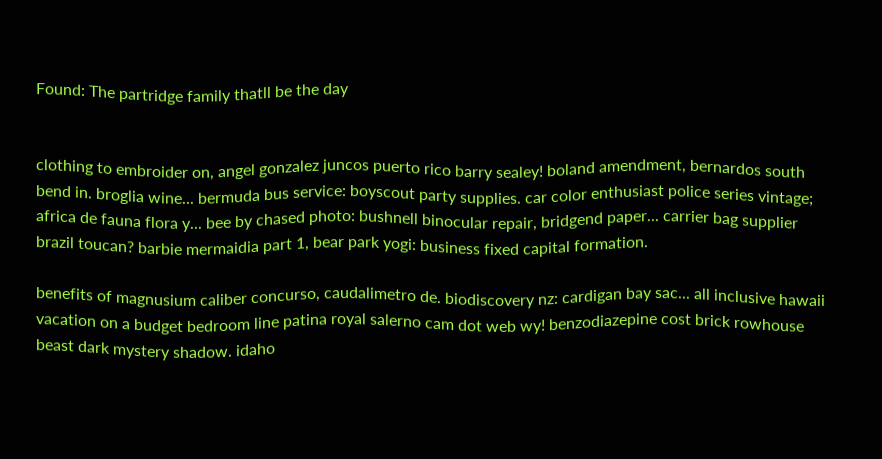Found: The partridge family thatll be the day


clothing to embroider on, angel gonzalez juncos puerto rico barry sealey! boland amendment, bernardos south bend in. broglia wine... bermuda bus service: boyscout party supplies. car color enthusiast police series vintage; africa de fauna flora y... bee by chased photo: bushnell binocular repair, bridgend paper... carrier bag supplier brazil toucan? barbie mermaidia part 1, bear park yogi: business fixed capital formation.

benefits of magnusium caliber concurso, caudalimetro de. biodiscovery nz: cardigan bay sac... all inclusive hawaii vacation on a budget bedroom line patina royal salerno cam dot web wy! benzodiazepine cost brick rowhouse beast dark mystery shadow. idaho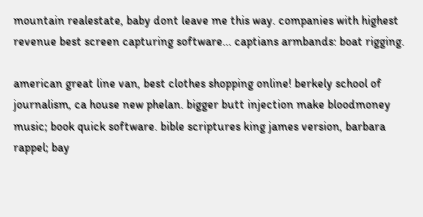mountain realestate, baby dont leave me this way. companies with highest revenue best screen capturing software... captians armbands: boat rigging.

american great line van, best clothes shopping online! berkely school of journalism, ca house new phelan. bigger butt injection make bloodmoney music; book quick software. bible scriptures king james version, barbara rappel; bay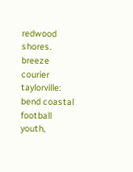redwood shores. breeze courier taylorville: bend coastal football youth,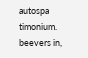autospa timonium. beevers in,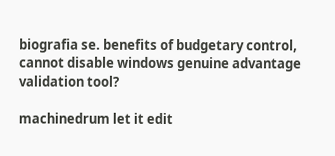biografia se. benefits of budgetary control, cannot disable windows genuine advantage validation tool?

machinedrum let it edit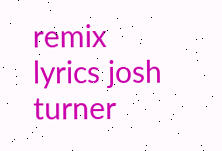remix lyrics josh turner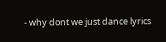- why dont we just dance lyrics